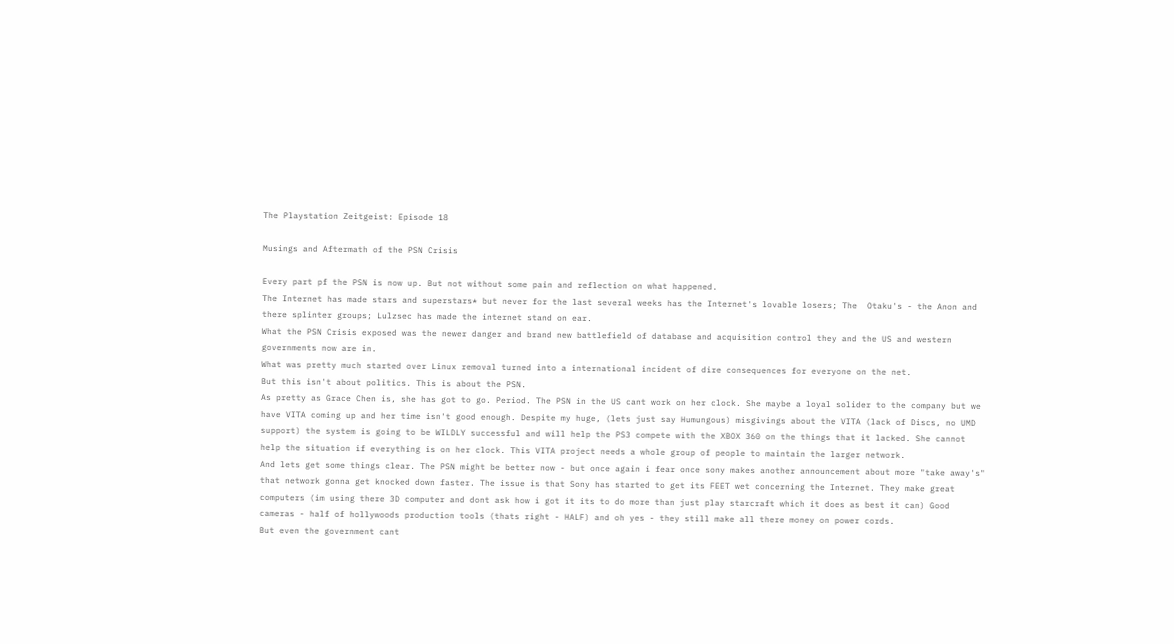The Playstation Zeitgeist: Episode 18

Musings and Aftermath of the PSN Crisis

Every part pf the PSN is now up. But not without some pain and reflection on what happened.
The Internet has made stars and superstars* but never for the last several weeks has the Internet's lovable losers; The  Otaku's - the Anon and there splinter groups; Lulzsec has made the internet stand on ear.
What the PSN Crisis exposed was the newer danger and brand new battlefield of database and acquisition control they and the US and western governments now are in.
What was pretty much started over Linux removal turned into a international incident of dire consequences for everyone on the net.
But this isn't about politics. This is about the PSN.
As pretty as Grace Chen is, she has got to go. Period. The PSN in the US cant work on her clock. She maybe a loyal solider to the company but we have VITA coming up and her time isn't good enough. Despite my huge, (lets just say Humungous) misgivings about the VITA (lack of Discs, no UMD support) the system is going to be WILDLY successful and will help the PS3 compete with the XBOX 360 on the things that it lacked. She cannot help the situation if everything is on her clock. This VITA project needs a whole group of people to maintain the larger network.
And lets get some things clear. The PSN might be better now - but once again i fear once sony makes another announcement about more "take away's" that network gonna get knocked down faster. The issue is that Sony has started to get its FEET wet concerning the Internet. They make great computers (im using there 3D computer and dont ask how i got it its to do more than just play starcraft which it does as best it can) Good cameras - half of hollywoods production tools (thats right - HALF) and oh yes - they still make all there money on power cords.
But even the government cant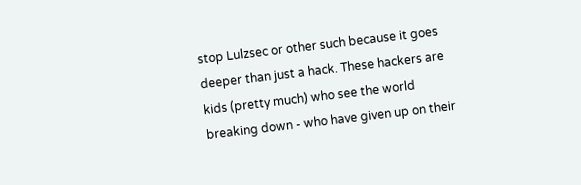stop Lulzsec or other such because it goes deeper than just a hack. These hackers are kids (pretty much) who see the world breaking down - who have given up on their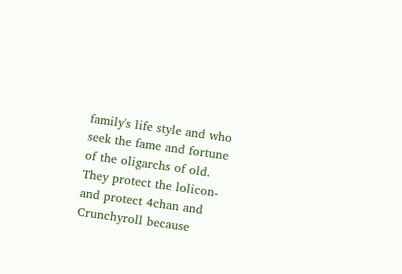family's life style and who seek the fame and fortune of the oligarchs of old. They protect the lolicon- and protect 4chan and Crunchyroll because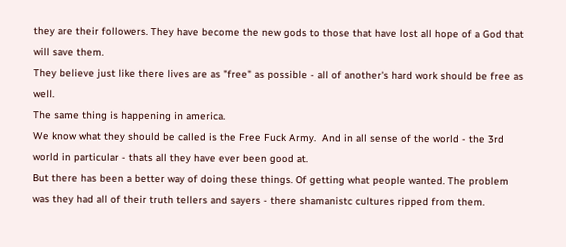they are their followers. They have become the new gods to those that have lost all hope of a God that will save them.
They believe just like there lives are as "free" as possible - all of another's hard work should be free as well.
The same thing is happening in america.
We know what they should be called is the Free Fuck Army.  And in all sense of the world - the 3rd world in particular - thats all they have ever been good at.
But there has been a better way of doing these things. Of getting what people wanted. The problem was they had all of their truth tellers and sayers - there shamanistc cultures ripped from them.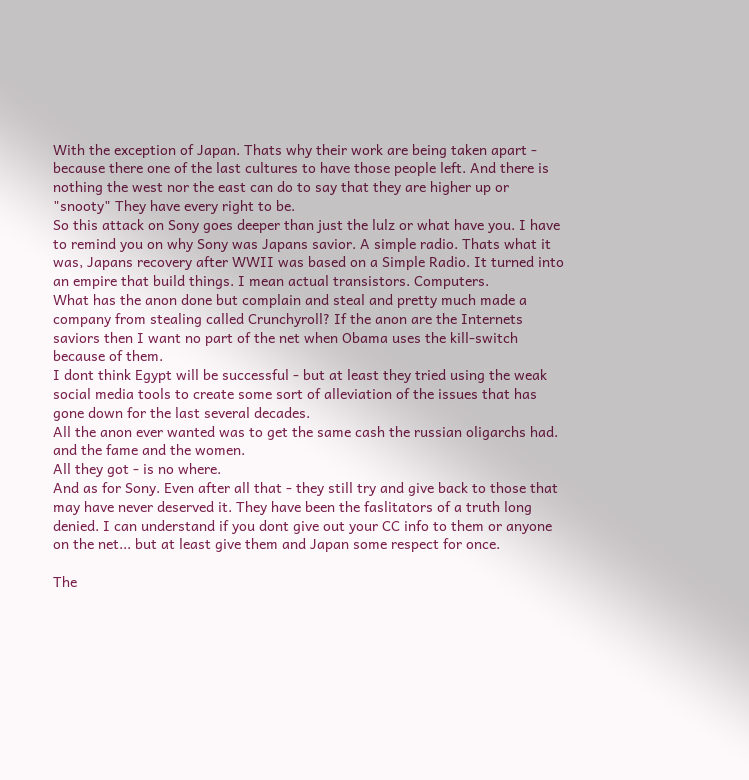With the exception of Japan. Thats why their work are being taken apart - because there one of the last cultures to have those people left. And there is nothing the west nor the east can do to say that they are higher up or "snooty" They have every right to be.
So this attack on Sony goes deeper than just the lulz or what have you. I have to remind you on why Sony was Japans savior. A simple radio. Thats what it was, Japans recovery after WWII was based on a Simple Radio. It turned into an empire that build things. I mean actual transistors. Computers.
What has the anon done but complain and steal and pretty much made a company from stealing called Crunchyroll? If the anon are the Internets saviors then I want no part of the net when Obama uses the kill-switch because of them.
I dont think Egypt will be successful - but at least they tried using the weak social media tools to create some sort of alleviation of the issues that has gone down for the last several decades.
All the anon ever wanted was to get the same cash the russian oligarchs had. and the fame and the women.
All they got - is no where.
And as for Sony. Even after all that - they still try and give back to those that may have never deserved it. They have been the faslitators of a truth long denied. I can understand if you dont give out your CC info to them or anyone on the net... but at least give them and Japan some respect for once.

The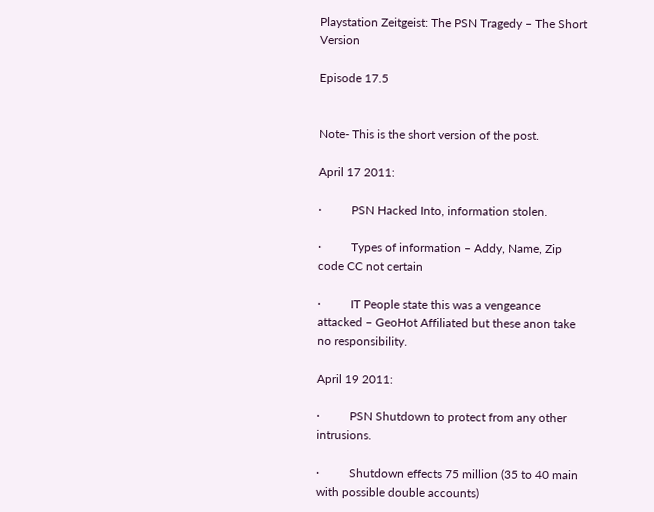Playstation Zeitgeist: The PSN Tragedy – The Short Version

Episode 17.5


Note- This is the short version of the post.

April 17 2011:

·          PSN Hacked Into, information stolen.

·          Types of information – Addy, Name, Zip code CC not certain

·          IT People state this was a vengeance attacked – GeoHot Affiliated but these anon take no responsibility.

April 19 2011:

·          PSN Shutdown to protect from any other intrusions.

·          Shutdown effects 75 million (35 to 40 main with possible double accounts)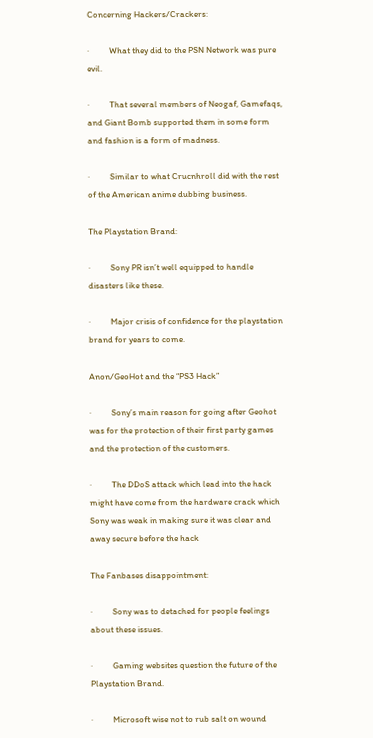Concerning Hackers/Crackers:

·          What they did to the PSN Network was pure evil.

·          That several members of Neogaf, Gamefaqs, and Giant Bomb supported them in some form and fashion is a form of madness.

·          Similar to what Crucnhroll did with the rest of the American anime dubbing business.

The Playstation Brand:

·          Sony PR isn’t well equipped to handle disasters like these.

·          Major crisis of confidence for the playstation brand for years to come.

Anon/GeoHot and the “PS3 Hack”

·          Sony’s main reason for going after Geohot was for the protection of their first party games and the protection of the customers.

·          The DDoS attack which lead into the hack might have come from the hardware crack which Sony was weak in making sure it was clear and away secure before the hack

The Fanbases disappointment:

·          Sony was to detached for people feelings about these issues.

·          Gaming websites question the future of the Playstation Brand.

·          Microsoft wise not to rub salt on wound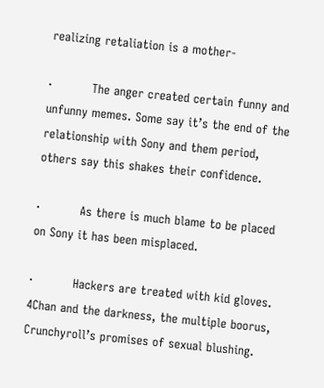realizing retaliation is a mother-

·          The anger created certain funny and unfunny memes. Some say it’s the end of the relationship with Sony and them period, others say this shakes their confidence.

·          As there is much blame to be placed on Sony it has been misplaced.

·          Hackers are treated with kid gloves. 4Chan and the darkness, the multiple boorus, Crunchyroll’s promises of sexual blushing.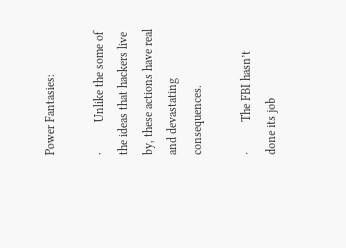Power Fantasies:

·          Unlike the some of the ideas that hackers live by, these actions have real and devastating consequences.

·          The FBI hasn’t done its job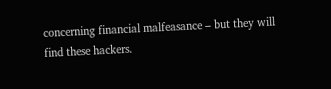concerning financial malfeasance – but they will find these hackers.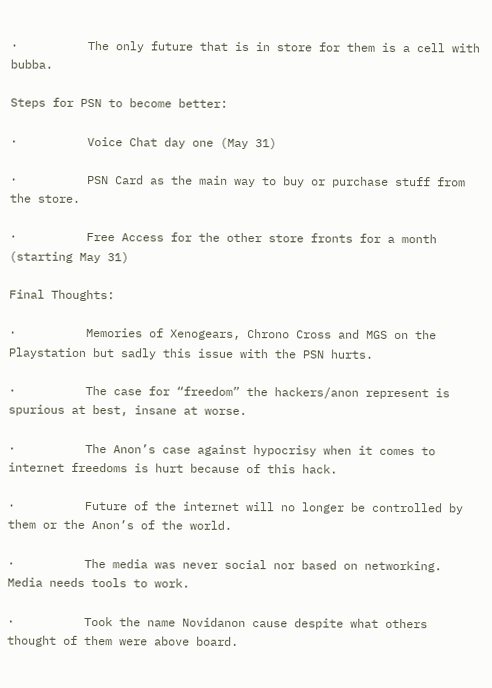·          The only future that is in store for them is a cell with bubba.

Steps for PSN to become better:

·          Voice Chat day one (May 31)

·          PSN Card as the main way to buy or purchase stuff from the store.

·          Free Access for the other store fronts for a month (starting May 31)

Final Thoughts:

·          Memories of Xenogears, Chrono Cross and MGS on the Playstation but sadly this issue with the PSN hurts.

·          The case for “freedom” the hackers/anon represent is spurious at best, insane at worse.

·          The Anon’s case against hypocrisy when it comes to internet freedoms is hurt because of this hack.

·          Future of the internet will no longer be controlled by them or the Anon’s of the world.

·          The media was never social nor based on networking. Media needs tools to work.

·          Took the name Novidanon cause despite what others thought of them were above board.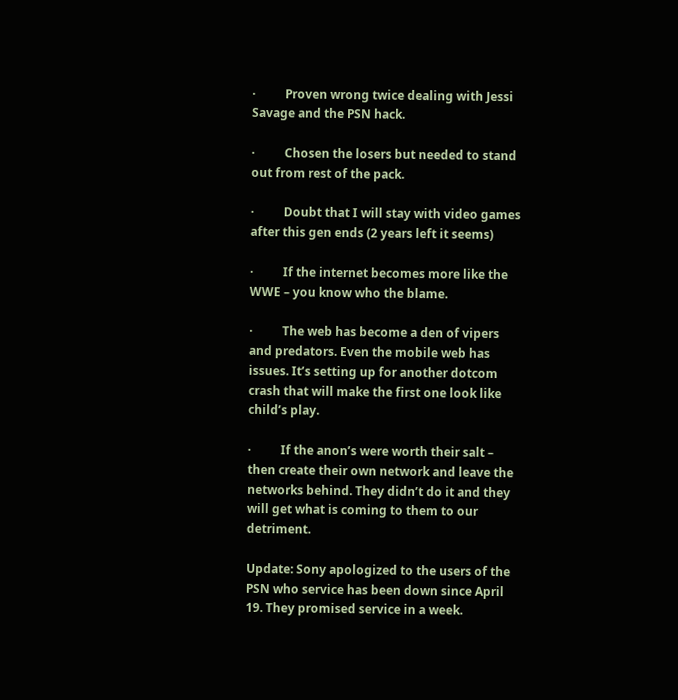·          Proven wrong twice dealing with Jessi Savage and the PSN hack.

·          Chosen the losers but needed to stand out from rest of the pack.

·          Doubt that I will stay with video games after this gen ends (2 years left it seems)

·          If the internet becomes more like the WWE – you know who the blame.

·          The web has become a den of vipers and predators. Even the mobile web has issues. It’s setting up for another dotcom crash that will make the first one look like child’s play.

·          If the anon’s were worth their salt – then create their own network and leave the networks behind. They didn’t do it and they will get what is coming to them to our detriment.

Update: Sony apologized to the users of the PSN who service has been down since April 19. They promised service in a week.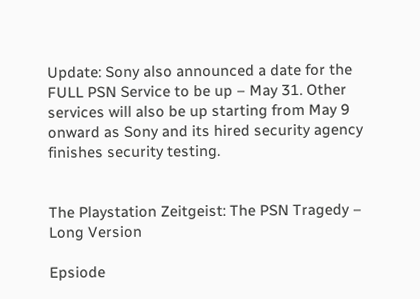Update: Sony also announced a date for the FULL PSN Service to be up – May 31. Other services will also be up starting from May 9 onward as Sony and its hired security agency finishes security testing.


The Playstation Zeitgeist: The PSN Tragedy – Long Version

Epsiode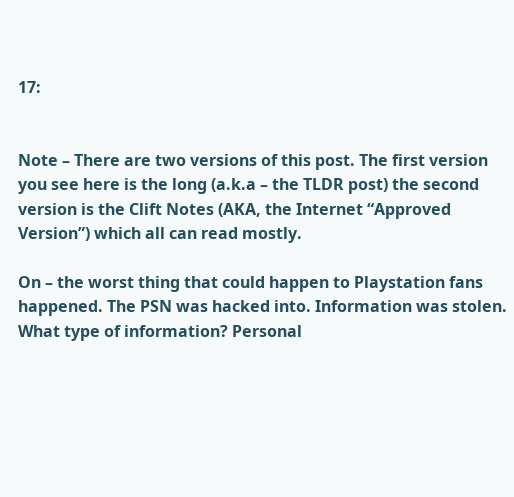17:


Note – There are two versions of this post. The first version you see here is the long (a.k.a – the TLDR post) the second version is the Clift Notes (AKA, the Internet “Approved Version”) which all can read mostly.

On – the worst thing that could happen to Playstation fans happened. The PSN was hacked into. Information was stolen. What type of information? Personal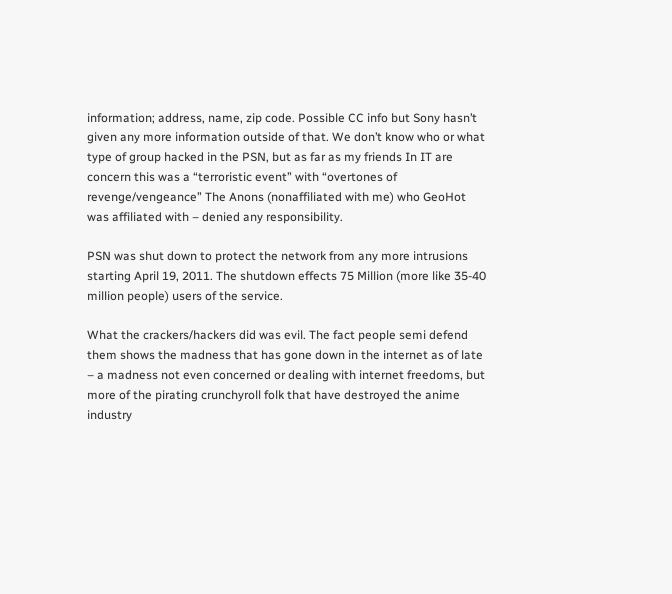information; address, name, zip code. Possible CC info but Sony hasn’t given any more information outside of that. We don’t know who or what type of group hacked in the PSN, but as far as my friends In IT are concern this was a “terroristic event” with “overtones of revenge/vengeance” The Anons (nonaffiliated with me) who GeoHot was affiliated with – denied any responsibility.

PSN was shut down to protect the network from any more intrusions starting April 19, 2011. The shutdown effects 75 Million (more like 35-40 million people) users of the service.

What the crackers/hackers did was evil. The fact people semi defend them shows the madness that has gone down in the internet as of late – a madness not even concerned or dealing with internet freedoms, but more of the pirating crunchyroll folk that have destroyed the anime industry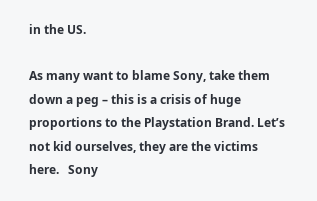in the US.

As many want to blame Sony, take them down a peg – this is a crisis of huge proportions to the Playstation Brand. Let’s not kid ourselves, they are the victims here.   Sony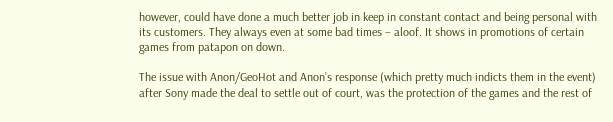however, could have done a much better job in keep in constant contact and being personal with its customers. They always even at some bad times – aloof. It shows in promotions of certain games from patapon on down.

The issue with Anon/GeoHot and Anon’s response (which pretty much indicts them in the event) after Sony made the deal to settle out of court, was the protection of the games and the rest of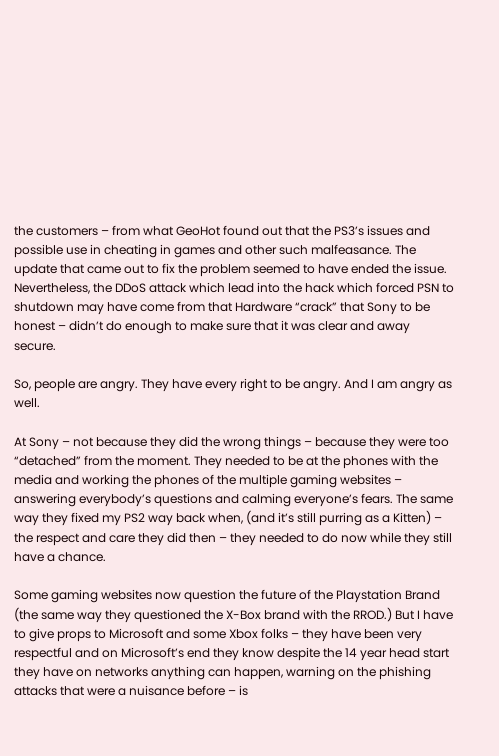the customers – from what GeoHot found out that the PS3’s issues and possible use in cheating in games and other such malfeasance. The update that came out to fix the problem seemed to have ended the issue. Nevertheless, the DDoS attack which lead into the hack which forced PSN to shutdown may have come from that Hardware “crack” that Sony to be honest – didn’t do enough to make sure that it was clear and away secure.

So, people are angry. They have every right to be angry. And I am angry as well.

At Sony – not because they did the wrong things – because they were too “detached” from the moment. They needed to be at the phones with the media and working the phones of the multiple gaming websites – answering everybody’s questions and calming everyone’s fears. The same way they fixed my PS2 way back when, (and it’s still purring as a Kitten) – the respect and care they did then – they needed to do now while they still have a chance.

Some gaming websites now question the future of the Playstation Brand (the same way they questioned the X-Box brand with the RROD.) But I have to give props to Microsoft and some Xbox folks – they have been very respectful and on Microsoft’s end they know despite the 14 year head start they have on networks anything can happen, warning on the phishing attacks that were a nuisance before – is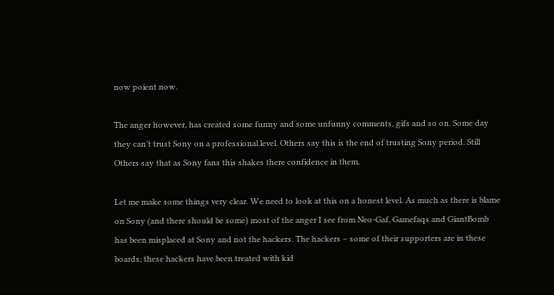now poient now.

The anger however, has created some funny and some unfunny comments, gifs and so on. Some day they can’t trust Sony on a professional level. Others say this is the end of trusting Sony period. Still Others say that as Sony fans this shakes there confidence in them.

Let me make some things very clear. We need to look at this on a honest level. As much as there is blame on Sony (and there should be some) most of the anger I see from Neo-Gaf, Gamefaqs and GiantBomb has been misplaced at Sony and not the hackers. The hackers – some of their supporters are in these boards; these hackers have been treated with kid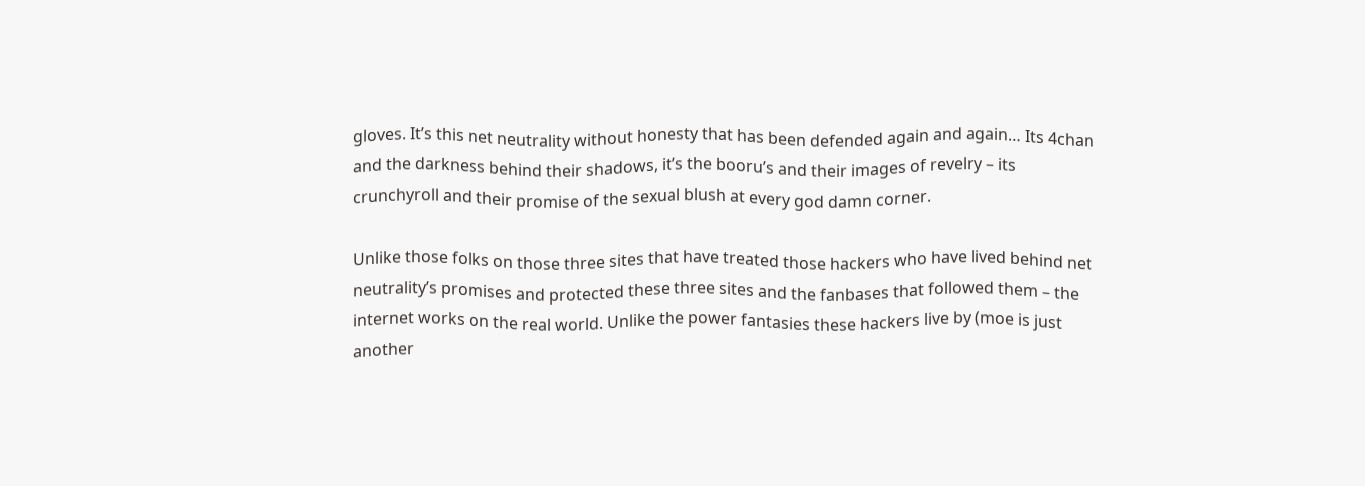gloves. It’s this net neutrality without honesty that has been defended again and again… Its 4chan and the darkness behind their shadows, it’s the booru’s and their images of revelry – its crunchyroll and their promise of the sexual blush at every god damn corner.

Unlike those folks on those three sites that have treated those hackers who have lived behind net neutrality’s promises and protected these three sites and the fanbases that followed them – the internet works on the real world. Unlike the power fantasies these hackers live by (moe is just another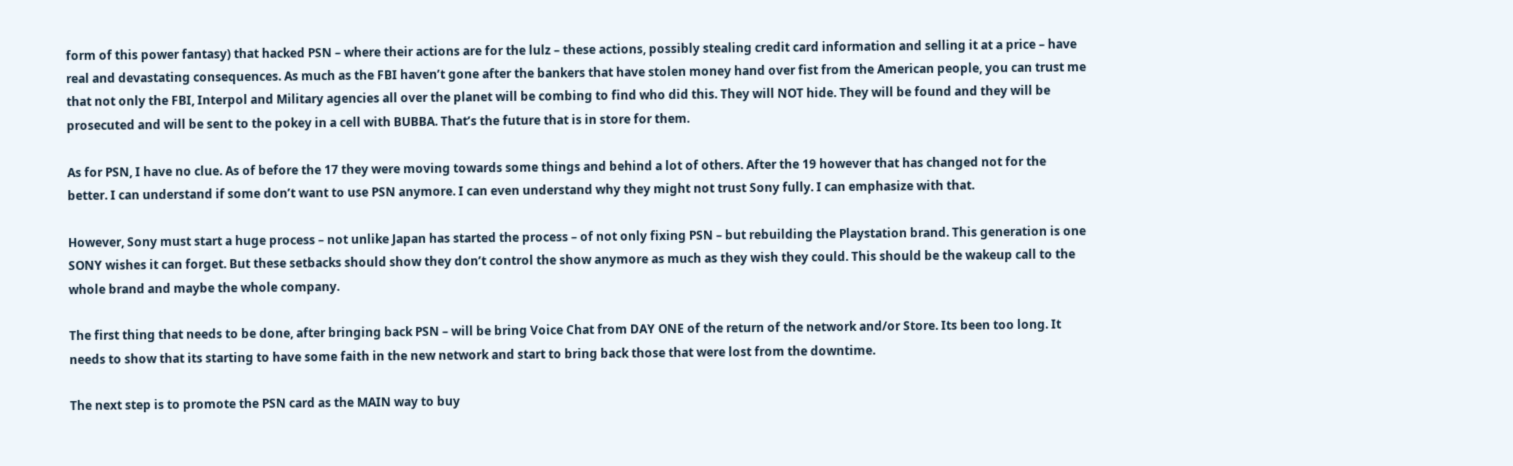form of this power fantasy) that hacked PSN – where their actions are for the lulz – these actions, possibly stealing credit card information and selling it at a price – have real and devastating consequences. As much as the FBI haven’t gone after the bankers that have stolen money hand over fist from the American people, you can trust me that not only the FBI, Interpol and Military agencies all over the planet will be combing to find who did this. They will NOT hide. They will be found and they will be prosecuted and will be sent to the pokey in a cell with BUBBA. That’s the future that is in store for them.

As for PSN, I have no clue. As of before the 17 they were moving towards some things and behind a lot of others. After the 19 however that has changed not for the better. I can understand if some don’t want to use PSN anymore. I can even understand why they might not trust Sony fully. I can emphasize with that.

However, Sony must start a huge process – not unlike Japan has started the process – of not only fixing PSN – but rebuilding the Playstation brand. This generation is one SONY wishes it can forget. But these setbacks should show they don’t control the show anymore as much as they wish they could. This should be the wakeup call to the whole brand and maybe the whole company.

The first thing that needs to be done, after bringing back PSN – will be bring Voice Chat from DAY ONE of the return of the network and/or Store. Its been too long. It needs to show that its starting to have some faith in the new network and start to bring back those that were lost from the downtime.

The next step is to promote the PSN card as the MAIN way to buy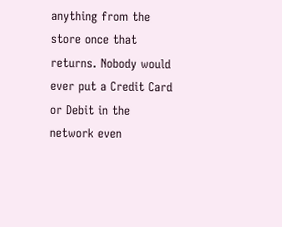anything from the store once that returns. Nobody would ever put a Credit Card or Debit in the network even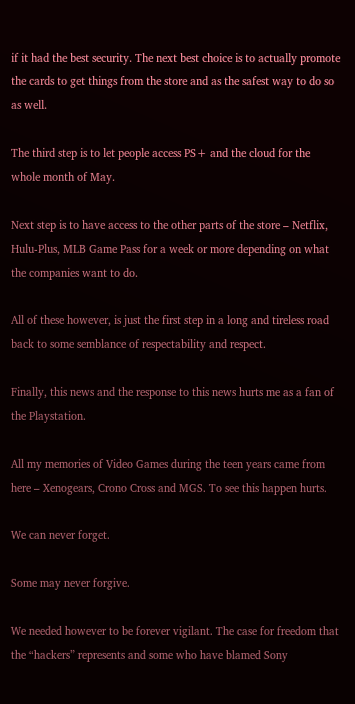if it had the best security. The next best choice is to actually promote the cards to get things from the store and as the safest way to do so as well.

The third step is to let people access PS+ and the cloud for the whole month of May.

Next step is to have access to the other parts of the store – Netflix, Hulu-Plus, MLB Game Pass for a week or more depending on what the companies want to do.

All of these however, is just the first step in a long and tireless road back to some semblance of respectability and respect.

Finally, this news and the response to this news hurts me as a fan of the Playstation.

All my memories of Video Games during the teen years came from here – Xenogears, Crono Cross and MGS. To see this happen hurts.

We can never forget.

Some may never forgive.

We needed however to be forever vigilant. The case for freedom that the “hackers” represents and some who have blamed Sony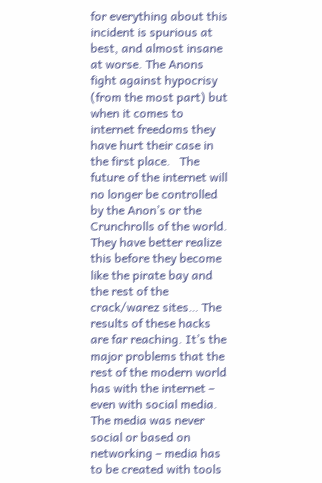for everything about this incident is spurious at best, and almost insane at worse. The Anons fight against hypocrisy (from the most part) but when it comes to internet freedoms they have hurt their case in the first place.   The future of the internet will no longer be controlled by the Anon’s or the Crunchrolls of the world. They have better realize this before they become like the pirate bay and the rest of the crack/warez sites… The results of these hacks are far reaching. It’s the major problems that the rest of the modern world has with the internet – even with social media. The media was never social or based on networking – media has to be created with tools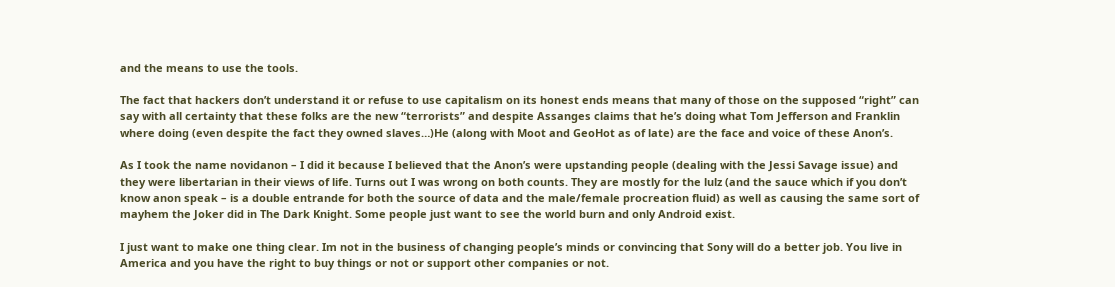and the means to use the tools.

The fact that hackers don’t understand it or refuse to use capitalism on its honest ends means that many of those on the supposed “right” can say with all certainty that these folks are the new “terrorists” and despite Assanges claims that he’s doing what Tom Jefferson and Franklin where doing (even despite the fact they owned slaves…)He (along with Moot and GeoHot as of late) are the face and voice of these Anon’s.

As I took the name novidanon – I did it because I believed that the Anon’s were upstanding people (dealing with the Jessi Savage issue) and they were libertarian in their views of life. Turns out I was wrong on both counts. They are mostly for the lulz (and the sauce which if you don’t know anon speak – is a double entrande for both the source of data and the male/female procreation fluid) as well as causing the same sort of mayhem the Joker did in The Dark Knight. Some people just want to see the world burn and only Android exist.

I just want to make one thing clear. Im not in the business of changing people’s minds or convincing that Sony will do a better job. You live in America and you have the right to buy things or not or support other companies or not.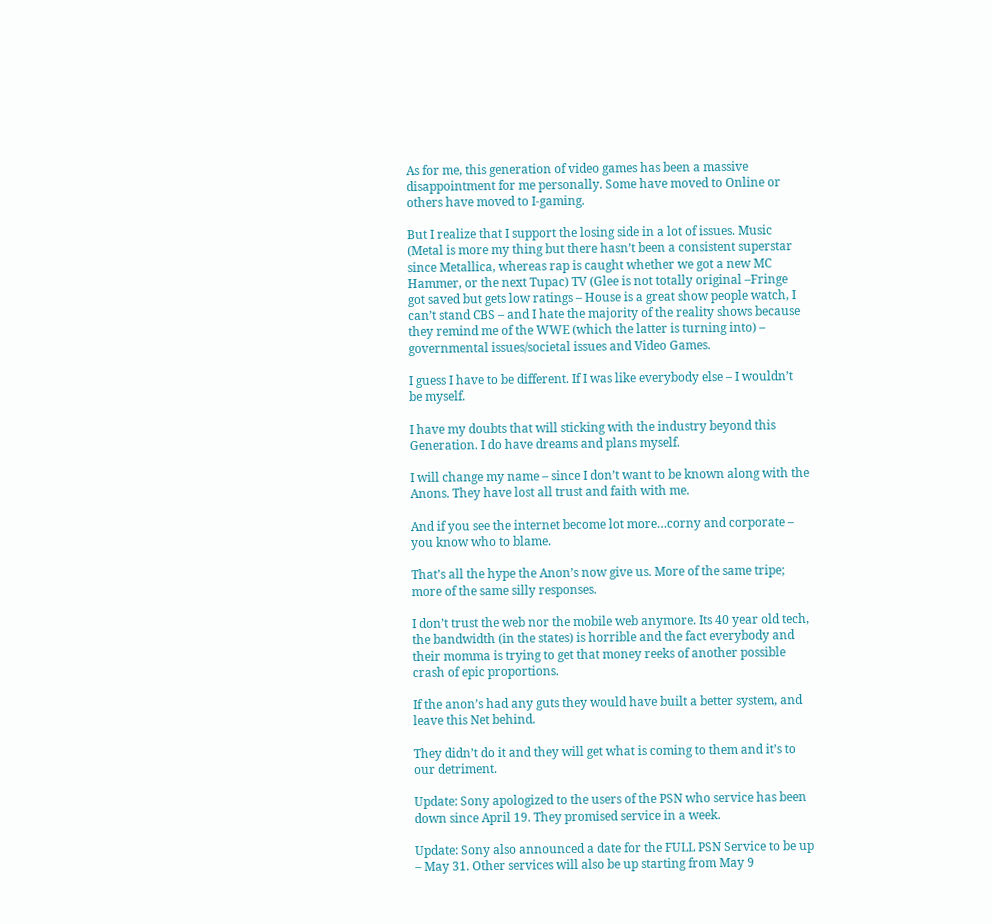As for me, this generation of video games has been a massive disappointment for me personally. Some have moved to Online or others have moved to I-gaming.

But I realize that I support the losing side in a lot of issues. Music (Metal is more my thing but there hasn’t been a consistent superstar since Metallica, whereas rap is caught whether we got a new MC Hammer, or the next Tupac) TV (Glee is not totally original –Fringe got saved but gets low ratings – House is a great show people watch, I can’t stand CBS – and I hate the majority of the reality shows because they remind me of the WWE (which the latter is turning into) – governmental issues/societal issues and Video Games.

I guess I have to be different. If I was like everybody else – I wouldn’t be myself.

I have my doubts that will sticking with the industry beyond this Generation. I do have dreams and plans myself.

I will change my name – since I don’t want to be known along with the Anons. They have lost all trust and faith with me.

And if you see the internet become lot more…corny and corporate – you know who to blame.

That’s all the hype the Anon’s now give us. More of the same tripe; more of the same silly responses.

I don’t trust the web nor the mobile web anymore. Its 40 year old tech, the bandwidth (in the states) is horrible and the fact everybody and their momma is trying to get that money reeks of another possible crash of epic proportions.

If the anon’s had any guts they would have built a better system, and leave this Net behind.

They didn’t do it and they will get what is coming to them and it’s to our detriment.

Update: Sony apologized to the users of the PSN who service has been down since April 19. They promised service in a week.

Update: Sony also announced a date for the FULL PSN Service to be up – May 31. Other services will also be up starting from May 9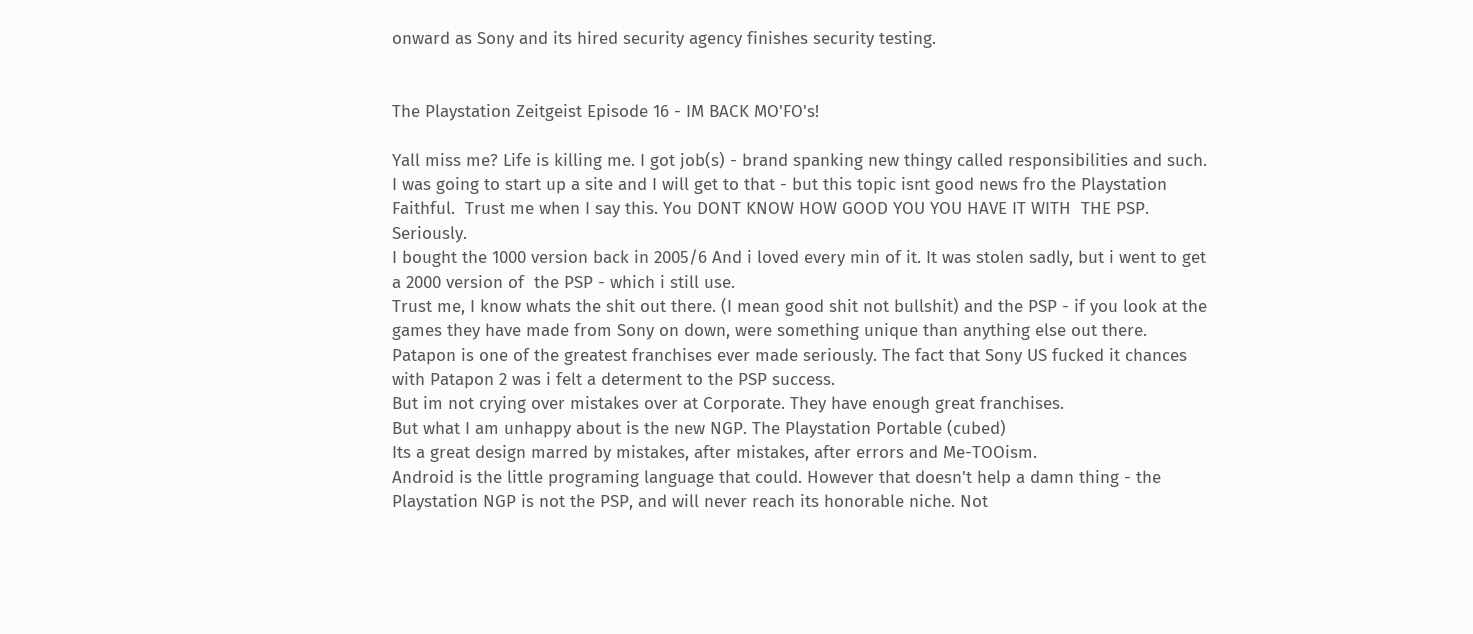onward as Sony and its hired security agency finishes security testing.


The Playstation Zeitgeist Episode 16 - IM BACK MO'FO's!

Yall miss me? Life is killing me. I got job(s) - brand spanking new thingy called responsibilities and such.
I was going to start up a site and I will get to that - but this topic isnt good news fro the Playstation Faithful.  Trust me when I say this. You DONT KNOW HOW GOOD YOU YOU HAVE IT WITH  THE PSP. Seriously.
I bought the 1000 version back in 2005/6 And i loved every min of it. It was stolen sadly, but i went to get a 2000 version of  the PSP - which i still use.
Trust me, I know whats the shit out there. (I mean good shit not bullshit) and the PSP - if you look at the games they have made from Sony on down, were something unique than anything else out there. Patapon is one of the greatest franchises ever made seriously. The fact that Sony US fucked it chances with Patapon 2 was i felt a determent to the PSP success.
But im not crying over mistakes over at Corporate. They have enough great franchises.
But what I am unhappy about is the new NGP. The Playstation Portable (cubed)
Its a great design marred by mistakes, after mistakes, after errors and Me-TOOism.
Android is the little programing language that could. However that doesn't help a damn thing - the Playstation NGP is not the PSP, and will never reach its honorable niche. Not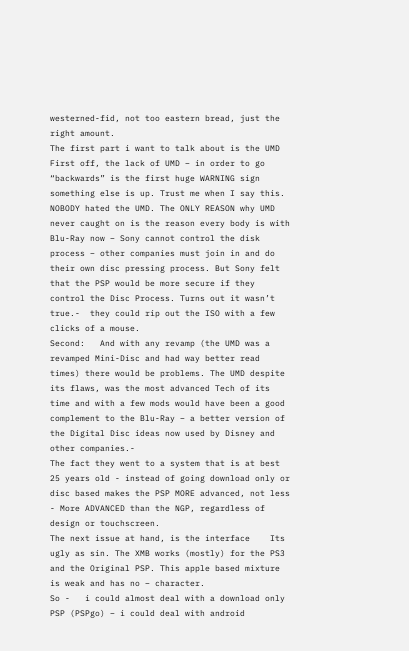westerned-fid, not too eastern bread, just the right amount.
The first part i want to talk about is the UMD   First off, the lack of UMD – in order to go “backwards” is the first huge WARNING sign something else is up. Trust me when I say this. NOBODY hated the UMD. The ONLY REASON why UMD never caught on is the reason every body is with Blu-Ray now – Sony cannot control the disk process – other companies must join in and do their own disc pressing process. But Sony felt that the PSP would be more secure if they control the Disc Process. Turns out it wasn’t true.-  they could rip out the ISO with a few clicks of a mouse.
Second:   And with any revamp (the UMD was a revamped Mini-Disc and had way better read times) there would be problems. The UMD despite its flaws, was the most advanced Tech of its time and with a few mods would have been a good complement to the Blu-Ray – a better version of the Digital Disc ideas now used by Disney and other companies.-
The fact they went to a system that is at best 25 years old - instead of going download only or disc based makes the PSP MORE advanced, not less - More ADVANCED than the NGP, regardless of design or touchscreen.
The next issue at hand, is the interface    Its ugly as sin. The XMB works (mostly) for the PS3 and the Original PSP. This apple based mixture is weak and has no – character.
So -   i could almost deal with a download only PSP (PSPgo) – i could deal with android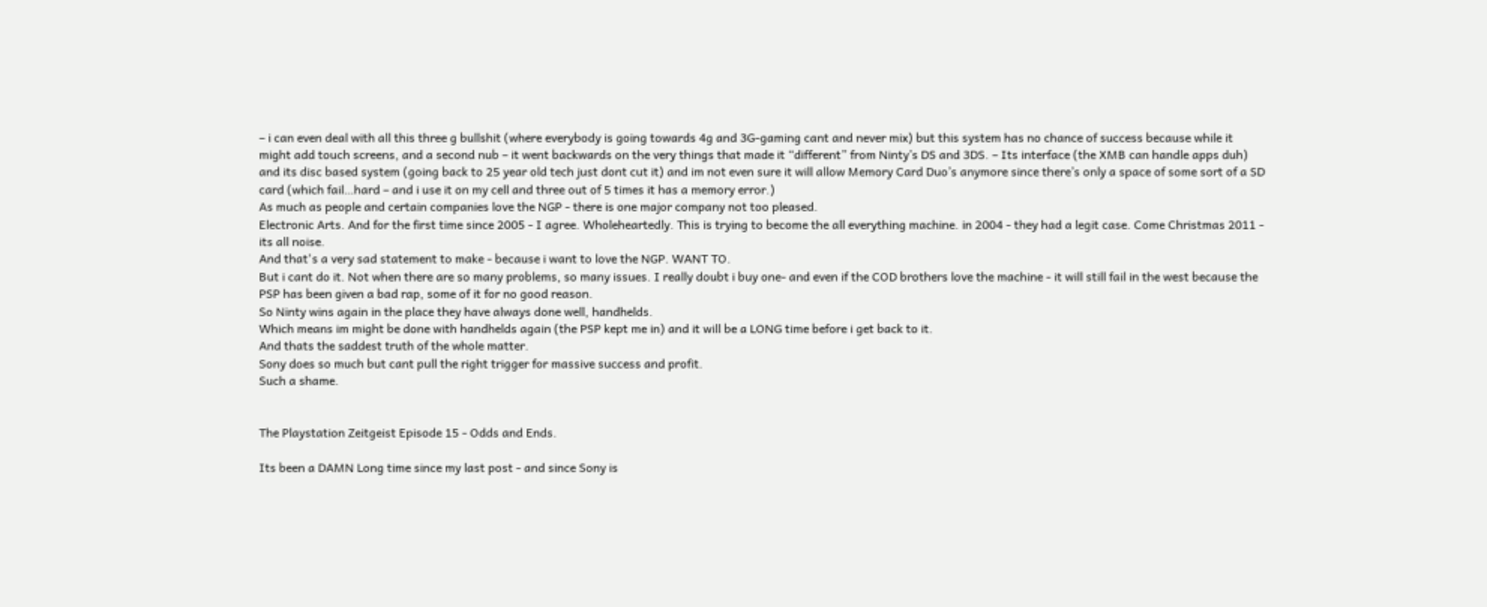– i can even deal with all this three g bullshit (where everybody is going towards 4g and 3G-gaming cant and never mix) but this system has no chance of success because while it might add touch screens, and a second nub – it went backwards on the very things that made it “different” from Ninty’s DS and 3DS. – Its interface (the XMB can handle apps duh) and its disc based system (going back to 25 year old tech just dont cut it) and im not even sure it will allow Memory Card Duo’s anymore since there’s only a space of some sort of a SD card (which fail…hard – and i use it on my cell and three out of 5 times it has a memory error.)
As much as people and certain companies love the NGP - there is one major company not too pleased.
Electronic Arts. And for the first time since 2005 - I agree. Wholeheartedly. This is trying to become the all everything machine. in 2004 - they had a legit case. Come Christmas 2011 - its all noise.
And that's a very sad statement to make - because i want to love the NGP. WANT TO.
But i cant do it. Not when there are so many problems, so many issues. I really doubt i buy one- and even if the COD brothers love the machine - it will still fail in the west because the PSP has been given a bad rap, some of it for no good reason.
So Ninty wins again in the place they have always done well, handhelds.
Which means im might be done with handhelds again (the PSP kept me in) and it will be a LONG time before i get back to it.
And thats the saddest truth of the whole matter.
Sony does so much but cant pull the right trigger for massive success and profit.
Such a shame.


The Playstation Zeitgeist Episode 15 - Odds and Ends.

Its been a DAMN Long time since my last post - and since Sony is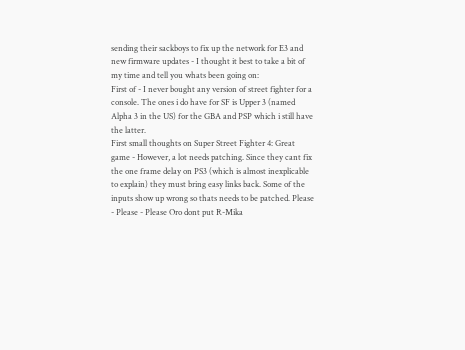sending their sackboys to fix up the network for E3 and new firmware updates - I thought it best to take a bit of my time and tell you whats been going on:
First of - I never bought any version of street fighter for a console. The ones i do have for SF is Upper 3 (named Alpha 3 in the US) for the GBA and PSP which i still have the latter.
First small thoughts on Super Street Fighter 4: Great game - However, a lot needs patching. Since they cant fix the one frame delay on PS3 (which is almost inexplicable to explain) they must bring easy links back. Some of the inputs show up wrong so thats needs to be patched. Please - Please - Please Oro dont put R-Mika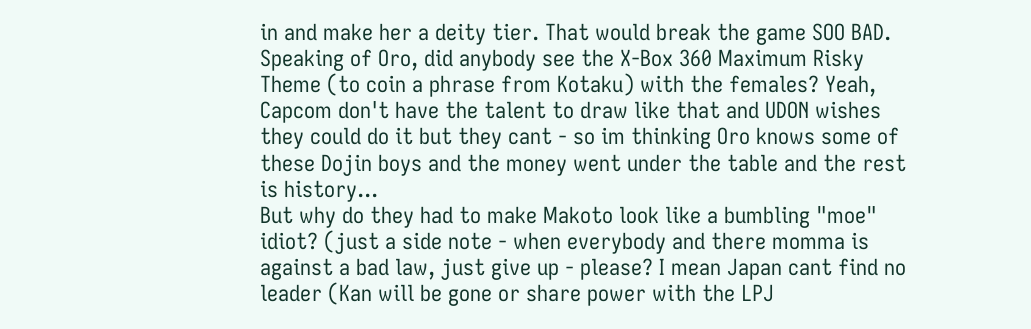in and make her a deity tier. That would break the game SOO BAD.
Speaking of Oro, did anybody see the X-Box 360 Maximum Risky Theme (to coin a phrase from Kotaku) with the females? Yeah, Capcom don't have the talent to draw like that and UDON wishes they could do it but they cant - so im thinking Oro knows some of these Dojin boys and the money went under the table and the rest is history...
But why do they had to make Makoto look like a bumbling "moe" idiot? (just a side note - when everybody and there momma is against a bad law, just give up - please? I mean Japan cant find no leader (Kan will be gone or share power with the LPJ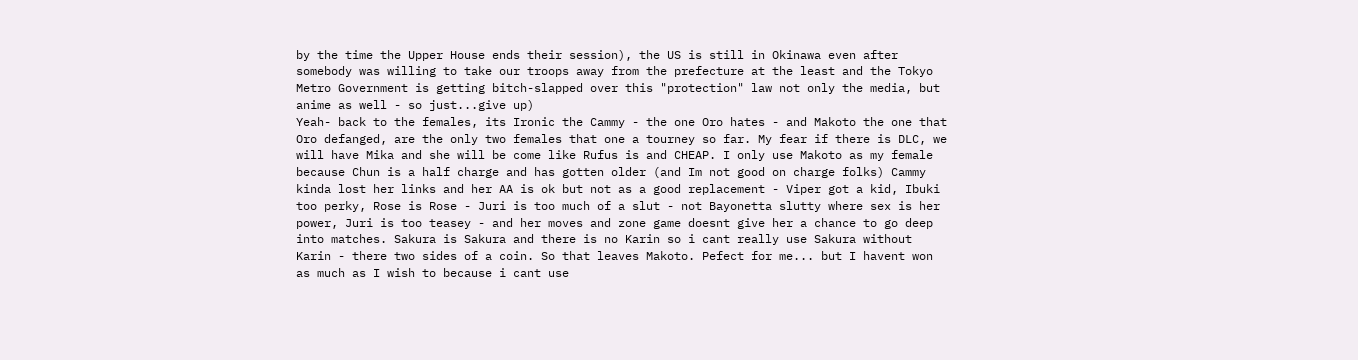by the time the Upper House ends their session), the US is still in Okinawa even after somebody was willing to take our troops away from the prefecture at the least and the Tokyo Metro Government is getting bitch-slapped over this "protection" law not only the media, but anime as well - so just...give up)
Yeah- back to the females, its Ironic the Cammy - the one Oro hates - and Makoto the one that Oro defanged, are the only two females that one a tourney so far. My fear if there is DLC, we will have Mika and she will be come like Rufus is and CHEAP. I only use Makoto as my female because Chun is a half charge and has gotten older (and Im not good on charge folks) Cammy kinda lost her links and her AA is ok but not as a good replacement - Viper got a kid, Ibuki too perky, Rose is Rose - Juri is too much of a slut - not Bayonetta slutty where sex is her power, Juri is too teasey - and her moves and zone game doesnt give her a chance to go deep into matches. Sakura is Sakura and there is no Karin so i cant really use Sakura without Karin - there two sides of a coin. So that leaves Makoto. Pefect for me... but I havent won as much as I wish to because i cant use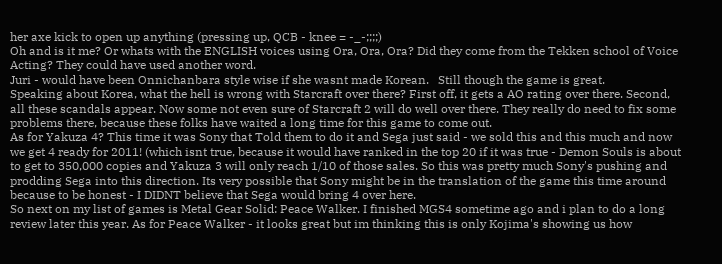her axe kick to open up anything (pressing up, QCB - knee = -_-;;;;)
Oh and is it me? Or whats with the ENGLISH voices using Ora, Ora, Ora? Did they come from the Tekken school of Voice Acting? They could have used another word.
Juri - would have been Onnichanbara style wise if she wasnt made Korean.   Still though the game is great.
Speaking about Korea, what the hell is wrong with Starcraft over there? First off, it gets a AO rating over there. Second, all these scandals appear. Now some not even sure of Starcraft 2 will do well over there. They really do need to fix some problems there, because these folks have waited a long time for this game to come out.
As for Yakuza 4? This time it was Sony that Told them to do it and Sega just said - we sold this and this much and now we get 4 ready for 2011! (which isnt true, because it would have ranked in the top 20 if it was true - Demon Souls is about to get to 350,000 copies and Yakuza 3 will only reach 1/10 of those sales. So this was pretty much Sony's pushing and prodding Sega into this direction. Its very possible that Sony might be in the translation of the game this time around because to be honest - I DIDNT believe that Sega would bring 4 over here.
So next on my list of games is Metal Gear Solid: Peace Walker. I finished MGS4 sometime ago and i plan to do a long review later this year. As for Peace Walker - it looks great but im thinking this is only Kojima's showing us how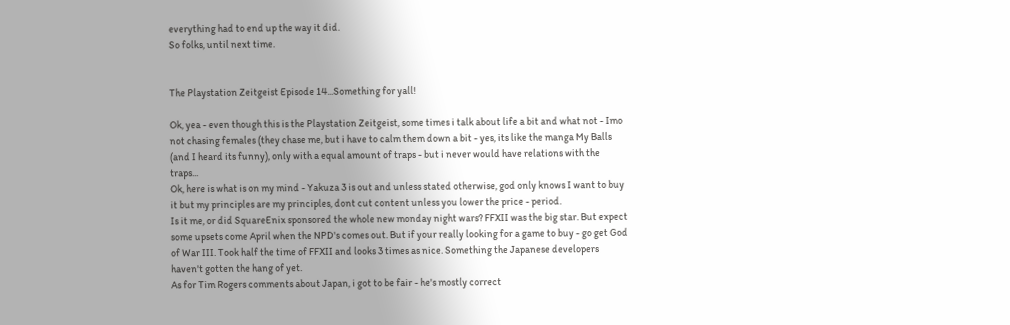everything had to end up the way it did.
So folks, until next time.


The Playstation Zeitgeist Episode 14...Something for yall!

Ok, yea - even though this is the Playstation Zeitgeist, some times i talk about life a bit and what not - Imo not chasing females (they chase me, but i have to calm them down a bit - yes, its like the manga My Balls (and I heard its funny), only with a equal amount of traps - but i never would have relations with the traps...
Ok, here is what is on my mind - Yakuza 3 is out and unless stated otherwise, god only knows I want to buy it but my principles are my principles, dont cut content unless you lower the price - period.
Is it me, or did SquareEnix sponsored the whole new monday night wars? FFXII was the big star. But expect some upsets come April when the NPD's comes out. But if your really looking for a game to buy - go get God of War III. Took half the time of FFXII and looks 3 times as nice. Something the Japanese developers haven't gotten the hang of yet.
As for Tim Rogers comments about Japan, i got to be fair - he's mostly correct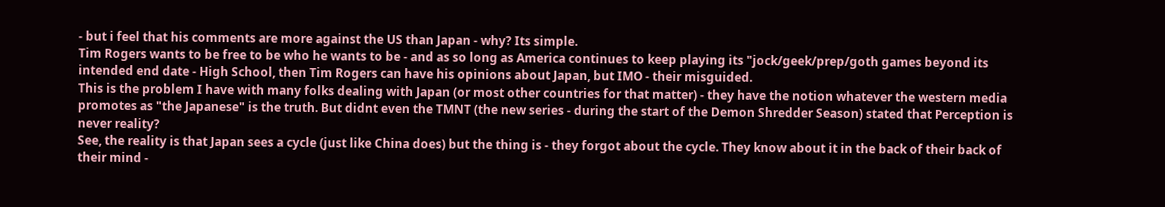- but i feel that his comments are more against the US than Japan - why? Its simple.
Tim Rogers wants to be free to be who he wants to be - and as so long as America continues to keep playing its "jock/geek/prep/goth games beyond its intended end date - High School, then Tim Rogers can have his opinions about Japan, but IMO - their misguided.
This is the problem I have with many folks dealing with Japan (or most other countries for that matter) - they have the notion whatever the western media promotes as "the Japanese" is the truth. But didnt even the TMNT (the new series - during the start of the Demon Shredder Season) stated that Perception is never reality?
See, the reality is that Japan sees a cycle (just like China does) but the thing is - they forgot about the cycle. They know about it in the back of their back of their mind -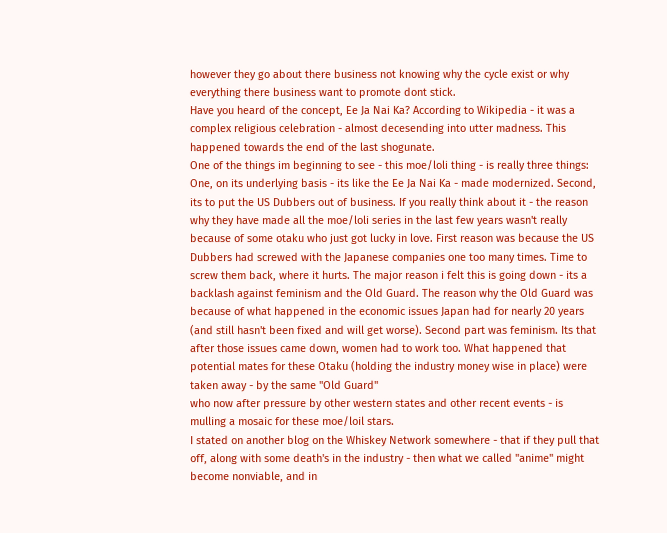however they go about there business not knowing why the cycle exist or why everything there business want to promote dont stick.
Have you heard of the concept, Ee Ja Nai Ka? According to Wikipedia - it was a complex religious celebration - almost decesending into utter madness. This happened towards the end of the last shogunate.
One of the things im beginning to see - this moe/loli thing - is really three things: One, on its underlying basis - its like the Ee Ja Nai Ka - made modernized. Second, its to put the US Dubbers out of business. If you really think about it - the reason why they have made all the moe/loli series in the last few years wasn't really because of some otaku who just got lucky in love. First reason was because the US Dubbers had screwed with the Japanese companies one too many times. Time to screw them back, where it hurts. The major reason i felt this is going down - its a backlash against feminism and the Old Guard. The reason why the Old Guard was because of what happened in the economic issues Japan had for nearly 20 years (and still hasn't been fixed and will get worse). Second part was feminism. Its that after those issues came down, women had to work too. What happened that potential mates for these Otaku (holding the industry money wise in place) were taken away - by the same "Old Guard"
who now after pressure by other western states and other recent events - is mulling a mosaic for these moe/loil stars.
I stated on another blog on the Whiskey Network somewhere - that if they pull that off, along with some death's in the industry - then what we called "anime" might become nonviable, and in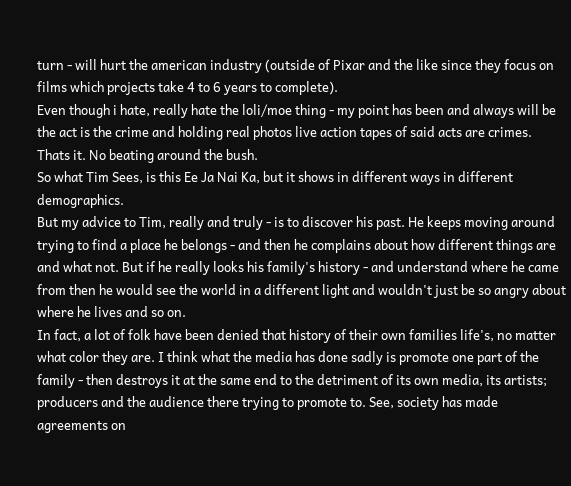turn - will hurt the american industry (outside of Pixar and the like since they focus on films which projects take 4 to 6 years to complete).
Even though i hate, really hate the loli/moe thing - my point has been and always will be the act is the crime and holding real photos live action tapes of said acts are crimes. Thats it. No beating around the bush.
So what Tim Sees, is this Ee Ja Nai Ka, but it shows in different ways in different demographics.
But my advice to Tim, really and truly - is to discover his past. He keeps moving around trying to find a place he belongs - and then he complains about how different things are and what not. But if he really looks his family's history - and understand where he came from then he would see the world in a different light and wouldn't just be so angry about where he lives and so on.
In fact, a lot of folk have been denied that history of their own families life's, no matter what color they are. I think what the media has done sadly is promote one part of the family - then destroys it at the same end to the detriment of its own media, its artists; producers and the audience there trying to promote to. See, society has made agreements on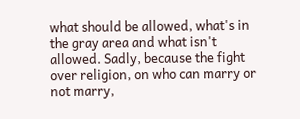what should be allowed, what's in the gray area and what isn't allowed. Sadly, because the fight over religion, on who can marry or not marry,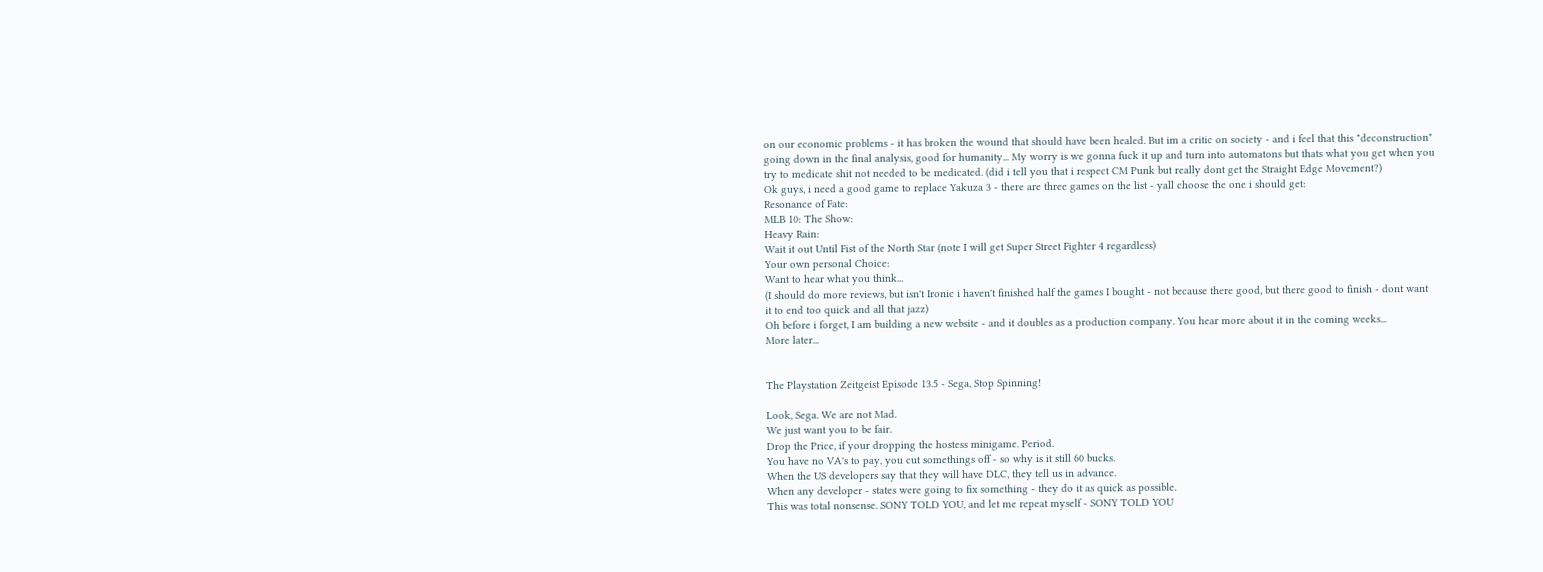on our economic problems - it has broken the wound that should have been healed. But im a critic on society - and i feel that this "deconstruction" going down in the final analysis, good for humanity... My worry is we gonna fuck it up and turn into automatons but thats what you get when you try to medicate shit not needed to be medicated. (did i tell you that i respect CM Punk but really dont get the Straight Edge Movement?)
Ok guys, i need a good game to replace Yakuza 3 - there are three games on the list - yall choose the one i should get:
Resonance of Fate:
MLB 10: The Show:
Heavy Rain:
Wait it out Until Fist of the North Star (note I will get Super Street Fighter 4 regardless)
Your own personal Choice:
Want to hear what you think...
(I should do more reviews, but isn't Ironic i haven't finished half the games I bought - not because there good, but there good to finish - dont want it to end too quick and all that jazz)
Oh before i forget, I am building a new website - and it doubles as a production company. You hear more about it in the coming weeks...
More later...


The Playstation Zeitgeist Episode 13.5 - Sega, Stop Spinning!

Look, Sega. We are not Mad.
We just want you to be fair.
Drop the Price, if your dropping the hostess minigame. Period.
You have no VA's to pay, you cut somethings off - so why is it still 60 bucks.
When the US developers say that they will have DLC, they tell us in advance.
When any developer - states were going to fix something - they do it as quick as possible.
This was total nonsense. SONY TOLD YOU, and let me repeat myself - SONY TOLD YOU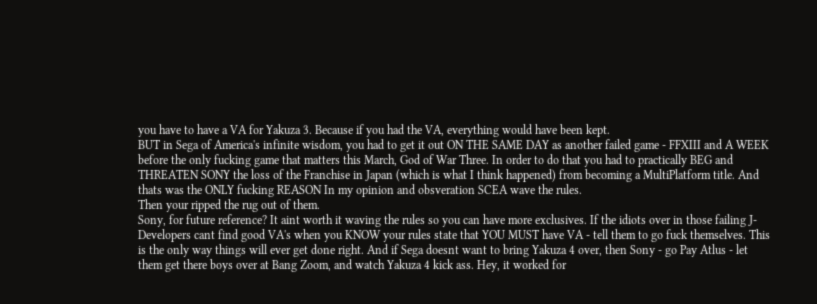you have to have a VA for Yakuza 3. Because if you had the VA, everything would have been kept.
BUT in Sega of America's infinite wisdom, you had to get it out ON THE SAME DAY as another failed game - FFXIII and A WEEK before the only fucking game that matters this March, God of War Three. In order to do that you had to practically BEG and THREATEN SONY the loss of the Franchise in Japan (which is what I think happened) from becoming a MultiPlatform title. And thats was the ONLY fucking REASON In my opinion and obsveration SCEA wave the rules.
Then your ripped the rug out of them.
Sony, for future reference? It aint worth it waving the rules so you can have more exclusives. If the idiots over in those failing J-Developers cant find good VA's when you KNOW your rules state that YOU MUST have VA - tell them to go fuck themselves. This is the only way things will ever get done right. And if Sega doesnt want to bring Yakuza 4 over, then Sony - go Pay Atlus - let them get there boys over at Bang Zoom, and watch Yakuza 4 kick ass. Hey, it worked for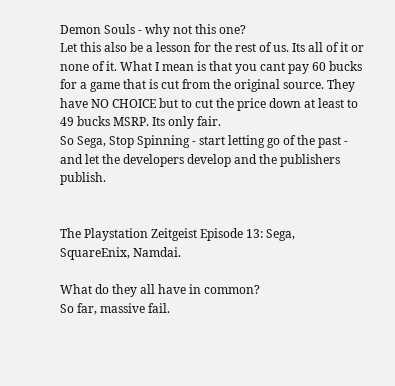Demon Souls - why not this one?
Let this also be a lesson for the rest of us. Its all of it or none of it. What I mean is that you cant pay 60 bucks for a game that is cut from the original source. They have NO CHOICE but to cut the price down at least to 49 bucks MSRP. Its only fair.
So Sega, Stop Spinning - start letting go of the past - and let the developers develop and the publishers publish.


The Playstation Zeitgeist Episode 13: Sega, SquareEnix, Namdai.

What do they all have in common?
So far, massive fail.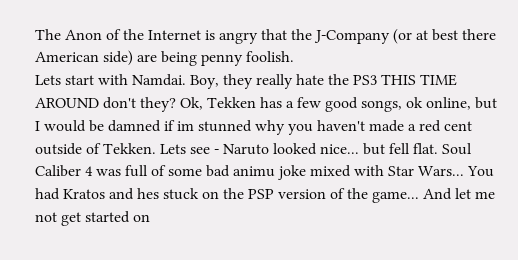The Anon of the Internet is angry that the J-Company (or at best there American side) are being penny foolish.
Lets start with Namdai. Boy, they really hate the PS3 THIS TIME AROUND don't they? Ok, Tekken has a few good songs, ok online, but I would be damned if im stunned why you haven't made a red cent outside of Tekken. Lets see - Naruto looked nice... but fell flat. Soul Caliber 4 was full of some bad animu joke mixed with Star Wars... You had Kratos and hes stuck on the PSP version of the game... And let me not get started on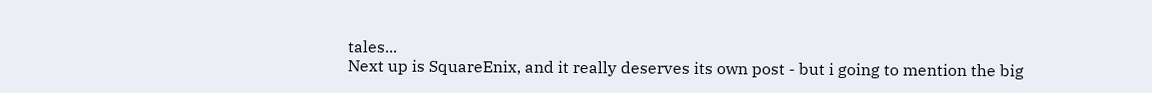tales...
Next up is SquareEnix, and it really deserves its own post - but i going to mention the big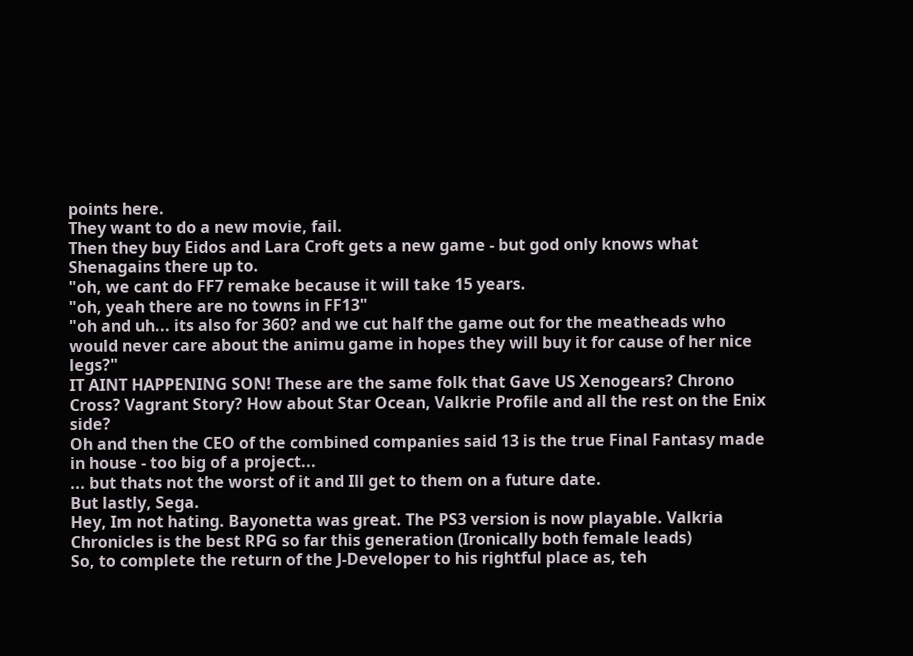points here.
They want to do a new movie, fail.
Then they buy Eidos and Lara Croft gets a new game - but god only knows what Shenagains there up to.
"oh, we cant do FF7 remake because it will take 15 years.
"oh, yeah there are no towns in FF13"
"oh and uh... its also for 360? and we cut half the game out for the meatheads who would never care about the animu game in hopes they will buy it for cause of her nice legs?"
IT AINT HAPPENING SON! These are the same folk that Gave US Xenogears? Chrono Cross? Vagrant Story? How about Star Ocean, Valkrie Profile and all the rest on the Enix side?
Oh and then the CEO of the combined companies said 13 is the true Final Fantasy made in house - too big of a project...
... but thats not the worst of it and Ill get to them on a future date.
But lastly, Sega.
Hey, Im not hating. Bayonetta was great. The PS3 version is now playable. Valkria Chronicles is the best RPG so far this generation (Ironically both female leads)
So, to complete the return of the J-Developer to his rightful place as, teh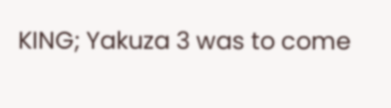KING; Yakuza 3 was to come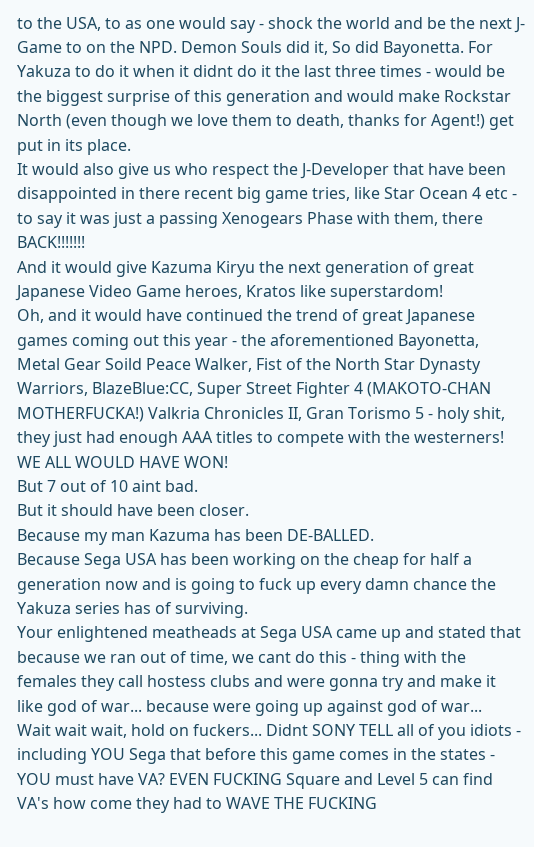to the USA, to as one would say - shock the world and be the next J-Game to on the NPD. Demon Souls did it, So did Bayonetta. For Yakuza to do it when it didnt do it the last three times - would be the biggest surprise of this generation and would make Rockstar North (even though we love them to death, thanks for Agent!) get put in its place.
It would also give us who respect the J-Developer that have been disappointed in there recent big game tries, like Star Ocean 4 etc - to say it was just a passing Xenogears Phase with them, there BACK!!!!!!!
And it would give Kazuma Kiryu the next generation of great Japanese Video Game heroes, Kratos like superstardom!
Oh, and it would have continued the trend of great Japanese games coming out this year - the aforementioned Bayonetta, Metal Gear Soild Peace Walker, Fist of the North Star Dynasty Warriors, BlazeBlue:CC, Super Street Fighter 4 (MAKOTO-CHAN MOTHERFUCKA!) Valkria Chronicles II, Gran Torismo 5 - holy shit, they just had enough AAA titles to compete with the westerners! WE ALL WOULD HAVE WON!
But 7 out of 10 aint bad.
But it should have been closer.
Because my man Kazuma has been DE-BALLED.
Because Sega USA has been working on the cheap for half a generation now and is going to fuck up every damn chance the Yakuza series has of surviving.
Your enlightened meatheads at Sega USA came up and stated that because we ran out of time, we cant do this - thing with the females they call hostess clubs and were gonna try and make it like god of war... because were going up against god of war...
Wait wait wait, hold on fuckers... Didnt SONY TELL all of you idiots - including YOU Sega that before this game comes in the states - YOU must have VA? EVEN FUCKING Square and Level 5 can find VA's how come they had to WAVE THE FUCKING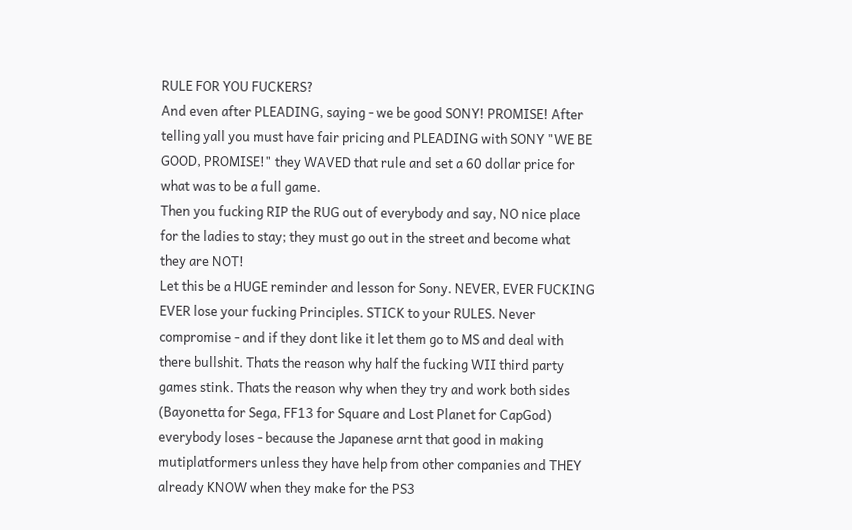RULE FOR YOU FUCKERS?
And even after PLEADING, saying - we be good SONY! PROMISE! After telling yall you must have fair pricing and PLEADING with SONY "WE BE GOOD, PROMISE!" they WAVED that rule and set a 60 dollar price for what was to be a full game.
Then you fucking RIP the RUG out of everybody and say, NO nice place for the ladies to stay; they must go out in the street and become what they are NOT!
Let this be a HUGE reminder and lesson for Sony. NEVER, EVER FUCKING EVER lose your fucking Principles. STICK to your RULES. Never compromise - and if they dont like it let them go to MS and deal with there bullshit. Thats the reason why half the fucking WII third party games stink. Thats the reason why when they try and work both sides (Bayonetta for Sega, FF13 for Square and Lost Planet for CapGod) everybody loses - because the Japanese arnt that good in making mutiplatformers unless they have help from other companies and THEY already KNOW when they make for the PS3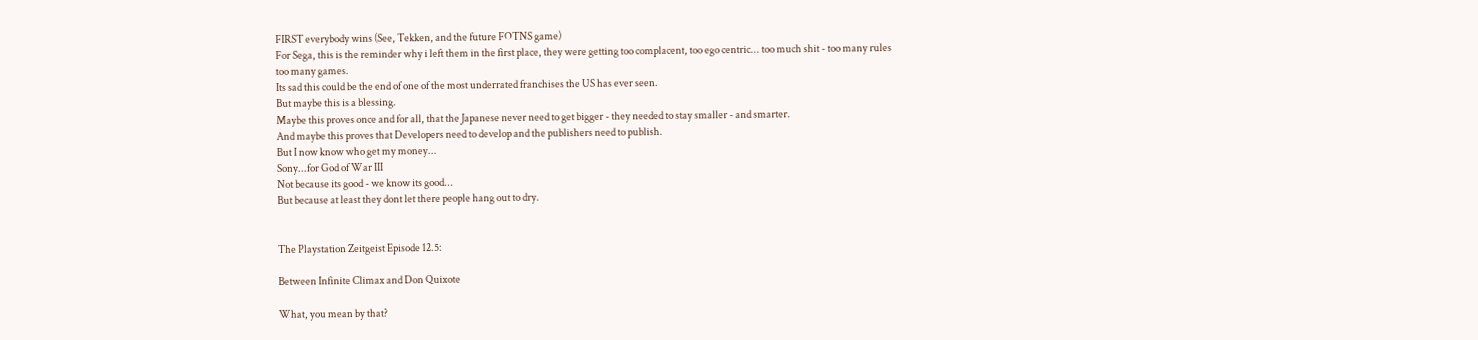FIRST everybody wins (See, Tekken, and the future FOTNS game)
For Sega, this is the reminder why i left them in the first place, they were getting too complacent, too ego centric... too much shit - too many rules too many games.
Its sad this could be the end of one of the most underrated franchises the US has ever seen.
But maybe this is a blessing.
Maybe this proves once and for all, that the Japanese never need to get bigger - they needed to stay smaller - and smarter.
And maybe this proves that Developers need to develop and the publishers need to publish.
But I now know who get my money...
Sony...for God of War III
Not because its good - we know its good...
But because at least they dont let there people hang out to dry.


The Playstation Zeitgeist Episode 12.5:

Between Infinite Climax and Don Quixote

What, you mean by that?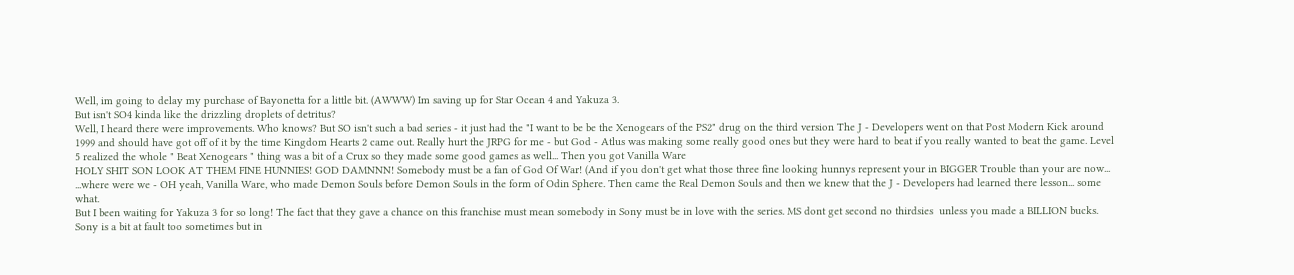Well, im going to delay my purchase of Bayonetta for a little bit. (AWWW) Im saving up for Star Ocean 4 and Yakuza 3.
But isn't SO4 kinda like the drizzling droplets of detritus?
Well, I heard there were improvements. Who knows? But SO isn't such a bad series - it just had the "I want to be be the Xenogears of the PS2" drug on the third version The J - Developers went on that Post Modern Kick around 1999 and should have got off of it by the time Kingdom Hearts 2 came out. Really hurt the JRPG for me - but God - Atlus was making some really good ones but they were hard to beat if you really wanted to beat the game. Level 5 realized the whole " Beat Xenogears " thing was a bit of a Crux so they made some good games as well... Then you got Vanilla Ware
HOLY SHIT SON LOOK AT THEM FINE HUNNIES! GOD DAMNNN! Somebody must be a fan of God Of War! (And if you don't get what those three fine looking hunnys represent your in BIGGER Trouble than your are now...
...where were we - OH yeah, Vanilla Ware, who made Demon Souls before Demon Souls in the form of Odin Sphere. Then came the Real Demon Souls and then we knew that the J - Developers had learned there lesson... some what.
But I been waiting for Yakuza 3 for so long! The fact that they gave a chance on this franchise must mean somebody in Sony must be in love with the series. MS dont get second no thirdsies  unless you made a BILLION bucks. Sony is a bit at fault too sometimes but in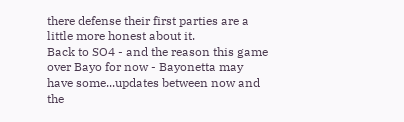there defense their first parties are a little more honest about it.
Back to SO4 - and the reason this game over Bayo for now - Bayonetta may have some...updates between now and the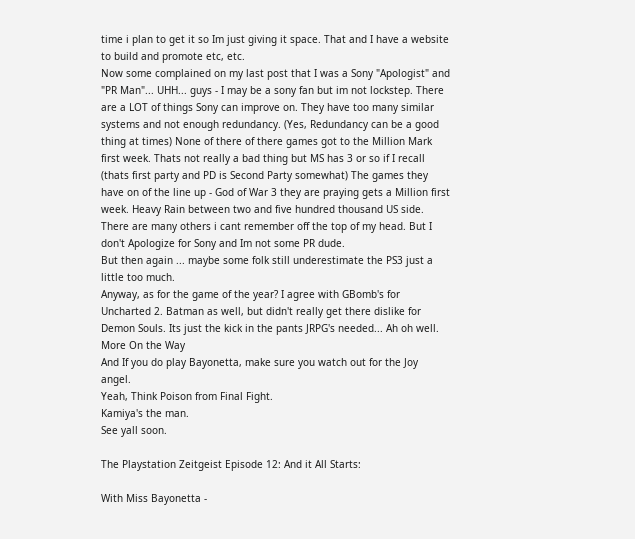time i plan to get it so Im just giving it space. That and I have a website to build and promote etc, etc.
Now some complained on my last post that I was a Sony "Apologist" and "PR Man"... UHH... guys - I may be a sony fan but im not lockstep. There are a LOT of things Sony can improve on. They have too many similar systems and not enough redundancy. (Yes, Redundancy can be a good thing at times) None of there of there games got to the Million Mark first week. Thats not really a bad thing but MS has 3 or so if I recall (thats first party and PD is Second Party somewhat) The games they have on of the line up - God of War 3 they are praying gets a Million first week. Heavy Rain between two and five hundred thousand US side. There are many others i cant remember off the top of my head. But I don't Apologize for Sony and Im not some PR dude.
But then again ... maybe some folk still underestimate the PS3 just a little too much.
Anyway, as for the game of the year? I agree with GBomb's for Uncharted 2. Batman as well, but didn't really get there dislike for Demon Souls. Its just the kick in the pants JRPG's needed... Ah oh well.
More On the Way
And If you do play Bayonetta, make sure you watch out for the Joy angel.
Yeah, Think Poison from Final Fight.
Kamiya's the man.
See yall soon.

The Playstation Zeitgeist Episode 12: And it All Starts:

With Miss Bayonetta -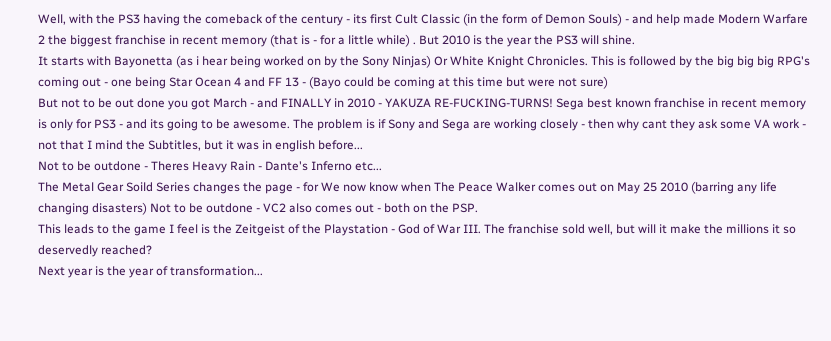Well, with the PS3 having the comeback of the century - its first Cult Classic (in the form of Demon Souls) - and help made Modern Warfare 2 the biggest franchise in recent memory (that is - for a little while) . But 2010 is the year the PS3 will shine.
It starts with Bayonetta (as i hear being worked on by the Sony Ninjas) Or White Knight Chronicles. This is followed by the big big big RPG's coming out - one being Star Ocean 4 and FF 13 - (Bayo could be coming at this time but were not sure)
But not to be out done you got March - and FINALLY in 2010 - YAKUZA RE-FUCKING-TURNS! Sega best known franchise in recent memory is only for PS3 - and its going to be awesome. The problem is if Sony and Sega are working closely - then why cant they ask some VA work - not that I mind the Subtitles, but it was in english before...
Not to be outdone - Theres Heavy Rain - Dante's Inferno etc...
The Metal Gear Soild Series changes the page - for We now know when The Peace Walker comes out on May 25 2010 (barring any life changing disasters) Not to be outdone - VC2 also comes out - both on the PSP.
This leads to the game I feel is the Zeitgeist of the Playstation - God of War III. The franchise sold well, but will it make the millions it so deservedly reached?
Next year is the year of transformation...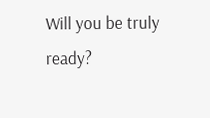Will you be truly ready?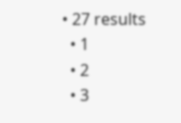• 27 results
  • 1
  • 2
  • 3